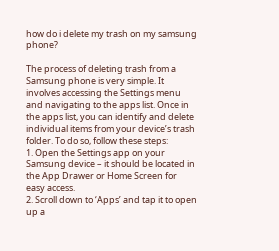how do i delete my trash on my samsung phone?

The process of deleting trash from a Samsung phone is very simple. It involves accessing the Settings menu and navigating to the apps list. Once in the apps list, you can identify and delete individual items from your device’s trash folder. To do so, follow these steps:
1. Open the Settings app on your Samsung device – it should be located in the App Drawer or Home Screen for easy access.
2. Scroll down to ‘Apps’ and tap it to open up a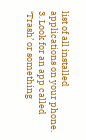list of all installed applications on your phone.
3. Look for an app called ‘Trash’ or something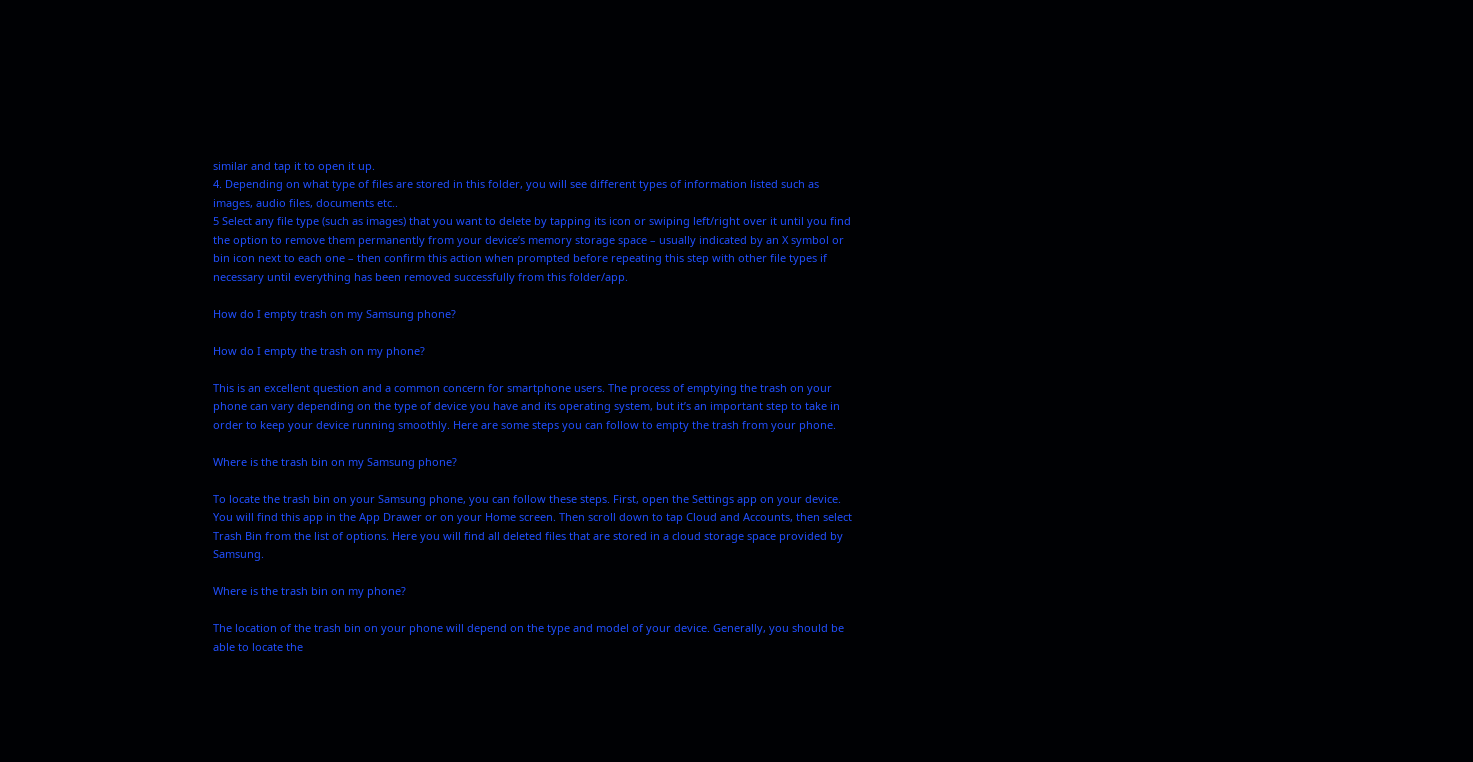similar and tap it to open it up.
4. Depending on what type of files are stored in this folder, you will see different types of information listed such as images, audio files, documents etc..
5 Select any file type (such as images) that you want to delete by tapping its icon or swiping left/right over it until you find the option to remove them permanently from your device’s memory storage space – usually indicated by an X symbol or bin icon next to each one – then confirm this action when prompted before repeating this step with other file types if necessary until everything has been removed successfully from this folder/app.

How do I empty trash on my Samsung phone?

How do I empty the trash on my phone?

This is an excellent question and a common concern for smartphone users. The process of emptying the trash on your phone can vary depending on the type of device you have and its operating system, but it’s an important step to take in order to keep your device running smoothly. Here are some steps you can follow to empty the trash from your phone.

Where is the trash bin on my Samsung phone?

To locate the trash bin on your Samsung phone, you can follow these steps. First, open the Settings app on your device. You will find this app in the App Drawer or on your Home screen. Then scroll down to tap Cloud and Accounts, then select Trash Bin from the list of options. Here you will find all deleted files that are stored in a cloud storage space provided by Samsung.

Where is the trash bin on my phone?

The location of the trash bin on your phone will depend on the type and model of your device. Generally, you should be able to locate the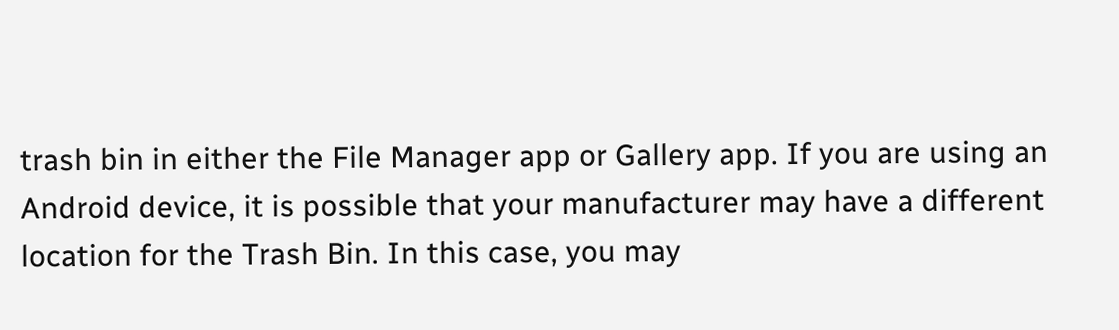trash bin in either the File Manager app or Gallery app. If you are using an Android device, it is possible that your manufacturer may have a different location for the Trash Bin. In this case, you may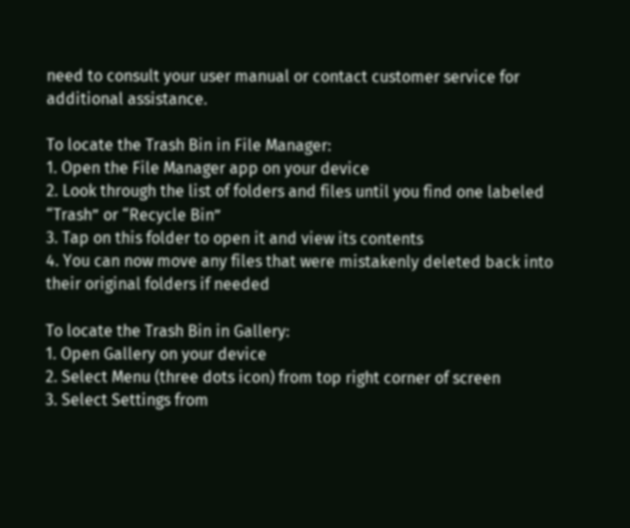need to consult your user manual or contact customer service for additional assistance.

To locate the Trash Bin in File Manager:
1. Open the File Manager app on your device
2. Look through the list of folders and files until you find one labeled “Trash” or “Recycle Bin”
3. Tap on this folder to open it and view its contents
4. You can now move any files that were mistakenly deleted back into their original folders if needed

To locate the Trash Bin in Gallery:
1. Open Gallery on your device
2. Select Menu (three dots icon) from top right corner of screen
3. Select Settings from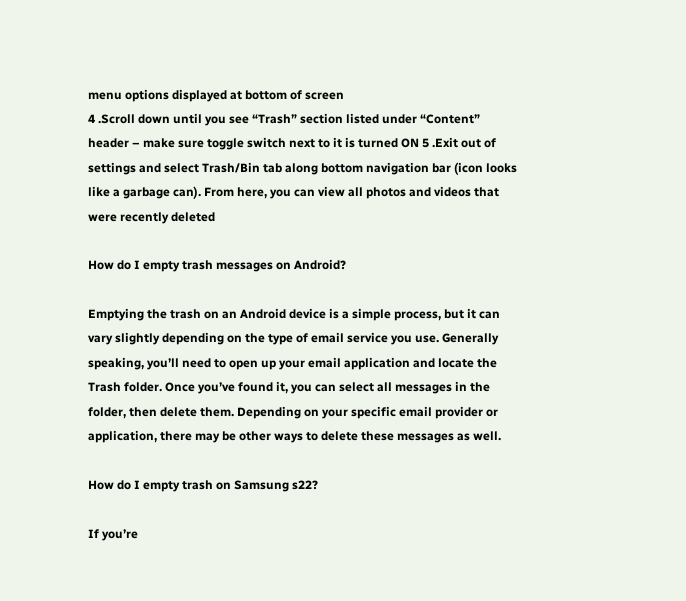menu options displayed at bottom of screen
4 .Scroll down until you see “Trash” section listed under “Content” header – make sure toggle switch next to it is turned ON 5 .Exit out of settings and select Trash/Bin tab along bottom navigation bar (icon looks like a garbage can). From here, you can view all photos and videos that were recently deleted

How do I empty trash messages on Android?

Emptying the trash on an Android device is a simple process, but it can vary slightly depending on the type of email service you use. Generally speaking, you’ll need to open up your email application and locate the Trash folder. Once you’ve found it, you can select all messages in the folder, then delete them. Depending on your specific email provider or application, there may be other ways to delete these messages as well.

How do I empty trash on Samsung s22?

If you’re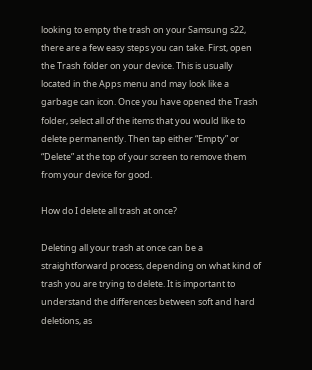looking to empty the trash on your Samsung s22, there are a few easy steps you can take. First, open the Trash folder on your device. This is usually located in the Apps menu and may look like a garbage can icon. Once you have opened the Trash folder, select all of the items that you would like to delete permanently. Then tap either “Empty” or “Delete” at the top of your screen to remove them from your device for good.

How do I delete all trash at once?

Deleting all your trash at once can be a straightforward process, depending on what kind of trash you are trying to delete. It is important to understand the differences between soft and hard deletions, as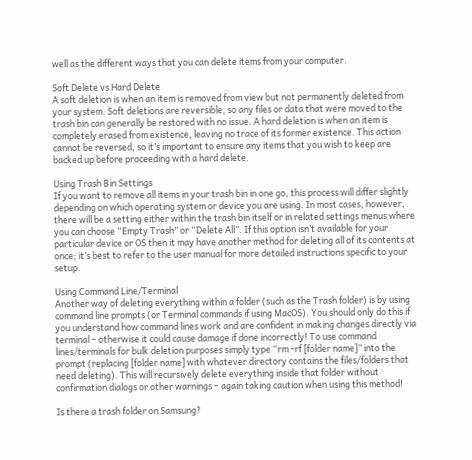well as the different ways that you can delete items from your computer.

Soft Delete vs Hard Delete
A soft deletion is when an item is removed from view but not permanently deleted from your system. Soft deletions are reversible, so any files or data that were moved to the trash bin can generally be restored with no issue. A hard deletion is when an item is completely erased from existence, leaving no trace of its former existence. This action cannot be reversed, so it’s important to ensure any items that you wish to keep are backed up before proceeding with a hard delete.

Using Trash Bin Settings
If you want to remove all items in your trash bin in one go, this process will differ slightly depending on which operating system or device you are using. In most cases, however, there will be a setting either within the trash bin itself or in related settings menus where you can choose “Empty Trash” or “Delete All”. If this option isn’t available for your particular device or OS then it may have another method for deleting all of its contents at once; it’s best to refer to the user manual for more detailed instructions specific to your setup.

Using Command Line/Terminal
Another way of deleting everything within a folder (such as the Trash folder) is by using command line prompts (or Terminal commands if using MacOS). You should only do this if you understand how command lines work and are confident in making changes directly via terminal – otherwise it could cause damage if done incorrectly! To use command lines/terminals for bulk deletion purposes simply type “rm -rf [folder name]” into the prompt (replacing [folder name] with whatever directory contains the files/folders that need deleting). This will recursively delete everything inside that folder without confirmation dialogs or other warnings – again taking caution when using this method!

Is there a trash folder on Samsung?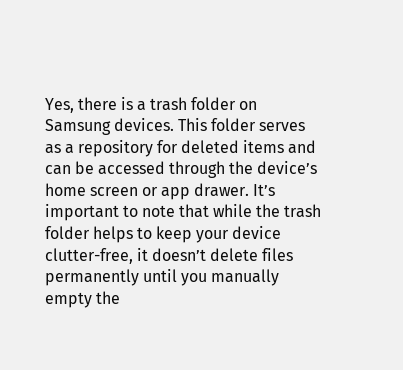Yes, there is a trash folder on Samsung devices. This folder serves as a repository for deleted items and can be accessed through the device’s home screen or app drawer. It’s important to note that while the trash folder helps to keep your device clutter-free, it doesn’t delete files permanently until you manually empty the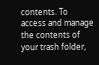contents. To access and manage the contents of your trash folder,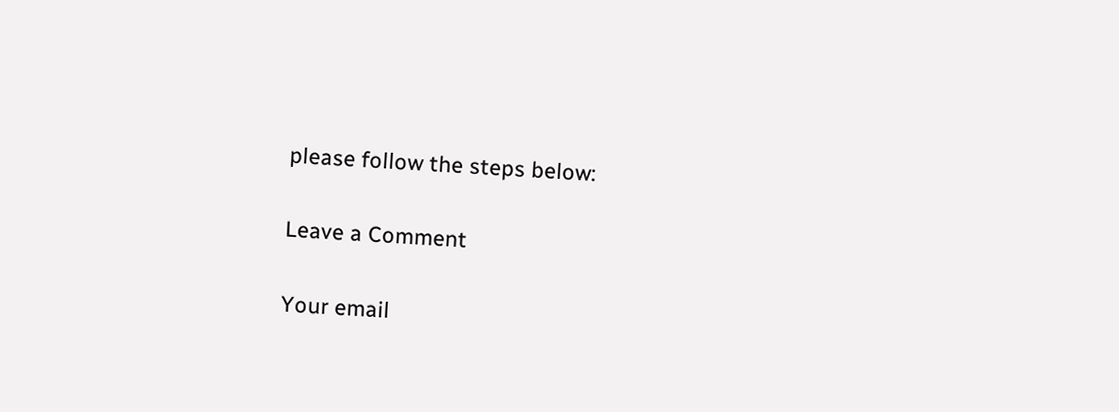please follow the steps below:

Leave a Comment

Your email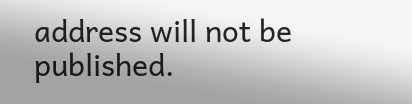address will not be published.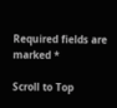Required fields are marked *

Scroll to Top